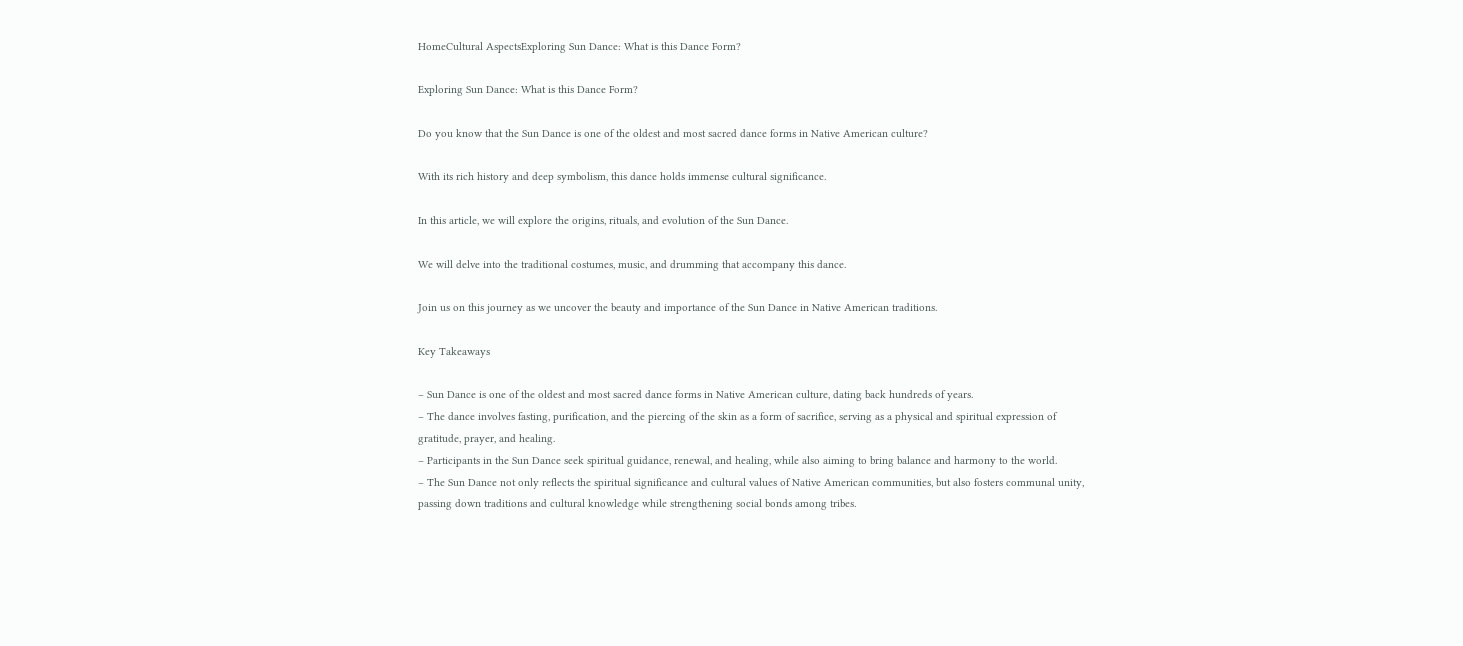HomeCultural AspectsExploring Sun Dance: What is this Dance Form?

Exploring Sun Dance: What is this Dance Form?

Do you know that the Sun Dance is one of the oldest and most sacred dance forms in Native American culture?

With its rich history and deep symbolism, this dance holds immense cultural significance.

In this article, we will explore the origins, rituals, and evolution of the Sun Dance.

We will delve into the traditional costumes, music, and drumming that accompany this dance.

Join us on this journey as we uncover the beauty and importance of the Sun Dance in Native American traditions.

Key Takeaways

– Sun Dance is one of the oldest and most sacred dance forms in Native American culture, dating back hundreds of years.
– The dance involves fasting, purification, and the piercing of the skin as a form of sacrifice, serving as a physical and spiritual expression of gratitude, prayer, and healing.
– Participants in the Sun Dance seek spiritual guidance, renewal, and healing, while also aiming to bring balance and harmony to the world.
– The Sun Dance not only reflects the spiritual significance and cultural values of Native American communities, but also fosters communal unity, passing down traditions and cultural knowledge while strengthening social bonds among tribes.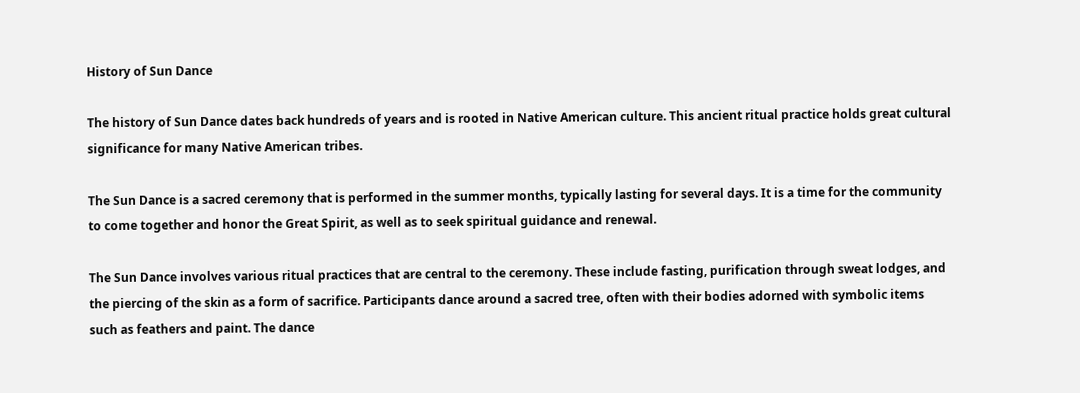History of Sun Dance

The history of Sun Dance dates back hundreds of years and is rooted in Native American culture. This ancient ritual practice holds great cultural significance for many Native American tribes.

The Sun Dance is a sacred ceremony that is performed in the summer months, typically lasting for several days. It is a time for the community to come together and honor the Great Spirit, as well as to seek spiritual guidance and renewal.

The Sun Dance involves various ritual practices that are central to the ceremony. These include fasting, purification through sweat lodges, and the piercing of the skin as a form of sacrifice. Participants dance around a sacred tree, often with their bodies adorned with symbolic items such as feathers and paint. The dance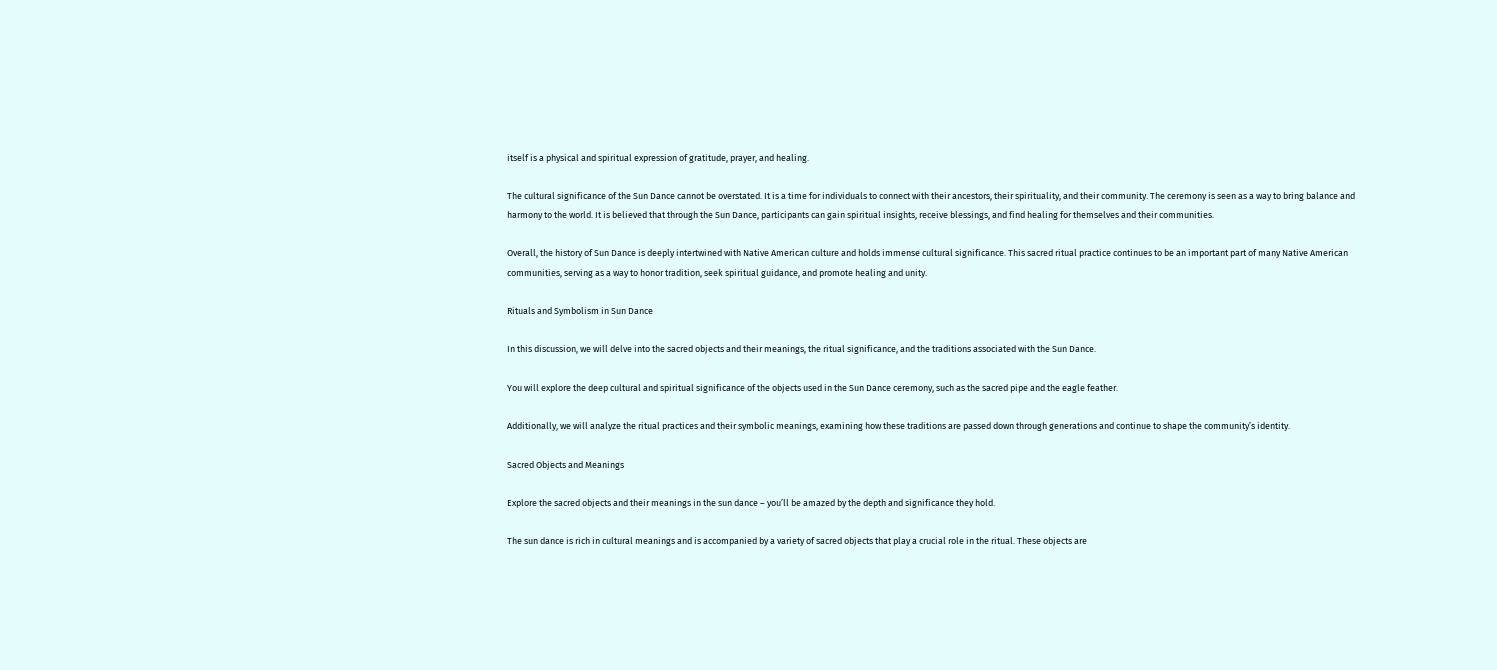itself is a physical and spiritual expression of gratitude, prayer, and healing.

The cultural significance of the Sun Dance cannot be overstated. It is a time for individuals to connect with their ancestors, their spirituality, and their community. The ceremony is seen as a way to bring balance and harmony to the world. It is believed that through the Sun Dance, participants can gain spiritual insights, receive blessings, and find healing for themselves and their communities.

Overall, the history of Sun Dance is deeply intertwined with Native American culture and holds immense cultural significance. This sacred ritual practice continues to be an important part of many Native American communities, serving as a way to honor tradition, seek spiritual guidance, and promote healing and unity.

Rituals and Symbolism in Sun Dance

In this discussion, we will delve into the sacred objects and their meanings, the ritual significance, and the traditions associated with the Sun Dance.

You will explore the deep cultural and spiritual significance of the objects used in the Sun Dance ceremony, such as the sacred pipe and the eagle feather.

Additionally, we will analyze the ritual practices and their symbolic meanings, examining how these traditions are passed down through generations and continue to shape the community’s identity.

Sacred Objects and Meanings

Explore the sacred objects and their meanings in the sun dance – you’ll be amazed by the depth and significance they hold.

The sun dance is rich in cultural meanings and is accompanied by a variety of sacred objects that play a crucial role in the ritual. These objects are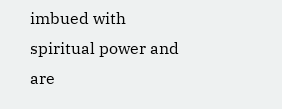imbued with spiritual power and are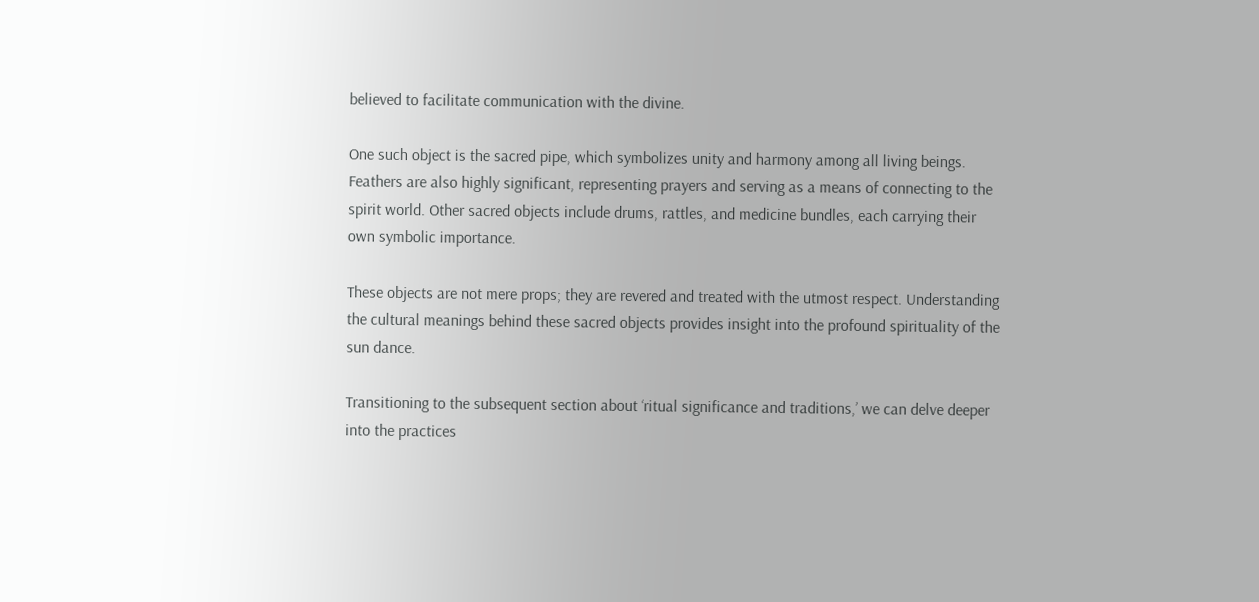believed to facilitate communication with the divine.

One such object is the sacred pipe, which symbolizes unity and harmony among all living beings. Feathers are also highly significant, representing prayers and serving as a means of connecting to the spirit world. Other sacred objects include drums, rattles, and medicine bundles, each carrying their own symbolic importance.

These objects are not mere props; they are revered and treated with the utmost respect. Understanding the cultural meanings behind these sacred objects provides insight into the profound spirituality of the sun dance.

Transitioning to the subsequent section about ‘ritual significance and traditions,’ we can delve deeper into the practices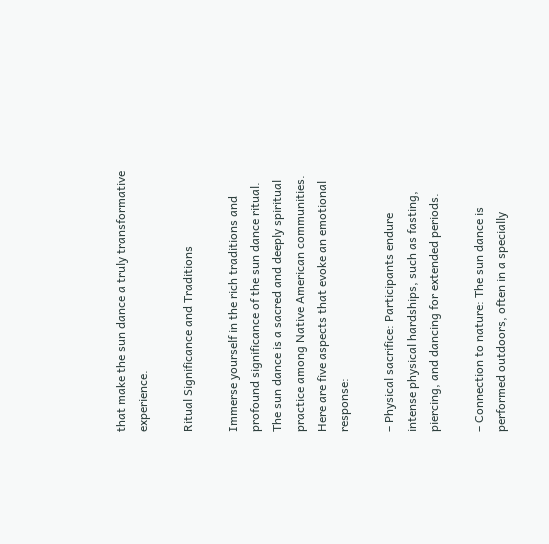that make the sun dance a truly transformative experience.

Ritual Significance and Traditions

Immerse yourself in the rich traditions and profound significance of the sun dance ritual. The sun dance is a sacred and deeply spiritual practice among Native American communities. Here are five aspects that evoke an emotional response:

– Physical sacrifice: Participants endure intense physical hardships, such as fasting, piercing, and dancing for extended periods.

– Connection to nature: The sun dance is performed outdoors, often in a specially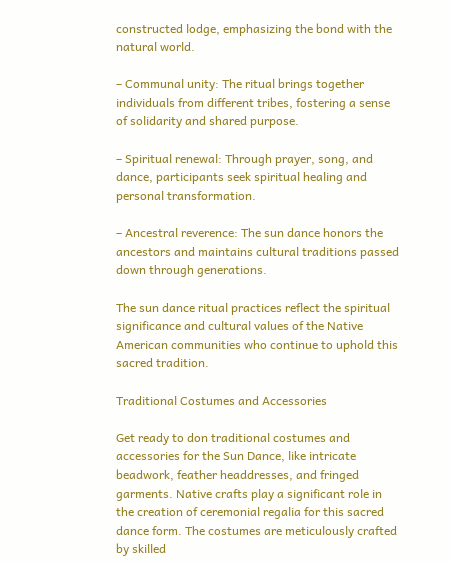constructed lodge, emphasizing the bond with the natural world.

– Communal unity: The ritual brings together individuals from different tribes, fostering a sense of solidarity and shared purpose.

– Spiritual renewal: Through prayer, song, and dance, participants seek spiritual healing and personal transformation.

– Ancestral reverence: The sun dance honors the ancestors and maintains cultural traditions passed down through generations.

The sun dance ritual practices reflect the spiritual significance and cultural values of the Native American communities who continue to uphold this sacred tradition.

Traditional Costumes and Accessories

Get ready to don traditional costumes and accessories for the Sun Dance, like intricate beadwork, feather headdresses, and fringed garments. Native crafts play a significant role in the creation of ceremonial regalia for this sacred dance form. The costumes are meticulously crafted by skilled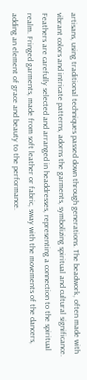artisans, using traditional techniques passed down through generations. The beadwork, often made with vibrant colors and intricate patterns, adorns the garments, symbolizing spiritual and cultural significance. Feathers are carefully selected and arranged in headdresses, representing a connection to the spiritual realm. Fringed garments, made from soft leather or fabric, sway with the movements of the dancers, adding an element of grace and beauty to the performance.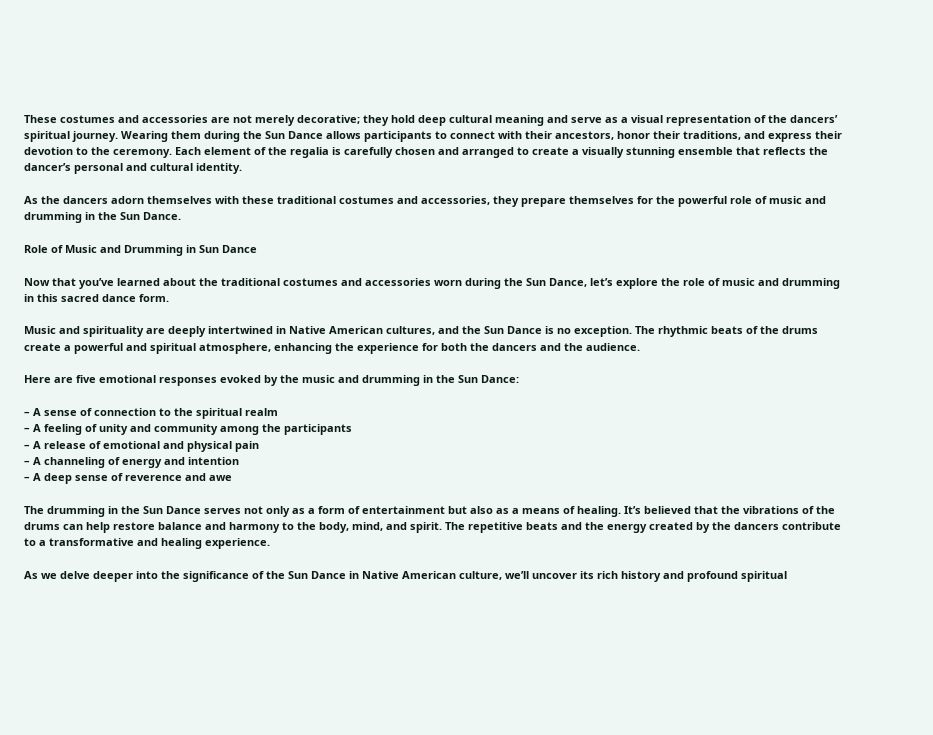These costumes and accessories are not merely decorative; they hold deep cultural meaning and serve as a visual representation of the dancers’ spiritual journey. Wearing them during the Sun Dance allows participants to connect with their ancestors, honor their traditions, and express their devotion to the ceremony. Each element of the regalia is carefully chosen and arranged to create a visually stunning ensemble that reflects the dancer’s personal and cultural identity.

As the dancers adorn themselves with these traditional costumes and accessories, they prepare themselves for the powerful role of music and drumming in the Sun Dance.

Role of Music and Drumming in Sun Dance

Now that you’ve learned about the traditional costumes and accessories worn during the Sun Dance, let’s explore the role of music and drumming in this sacred dance form.

Music and spirituality are deeply intertwined in Native American cultures, and the Sun Dance is no exception. The rhythmic beats of the drums create a powerful and spiritual atmosphere, enhancing the experience for both the dancers and the audience.

Here are five emotional responses evoked by the music and drumming in the Sun Dance:

– A sense of connection to the spiritual realm
– A feeling of unity and community among the participants
– A release of emotional and physical pain
– A channeling of energy and intention
– A deep sense of reverence and awe

The drumming in the Sun Dance serves not only as a form of entertainment but also as a means of healing. It’s believed that the vibrations of the drums can help restore balance and harmony to the body, mind, and spirit. The repetitive beats and the energy created by the dancers contribute to a transformative and healing experience.

As we delve deeper into the significance of the Sun Dance in Native American culture, we’ll uncover its rich history and profound spiritual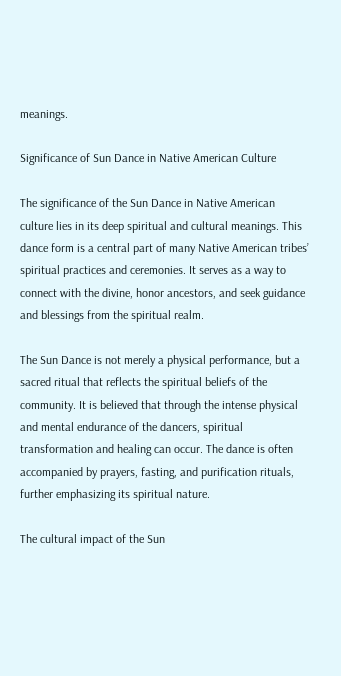meanings.

Significance of Sun Dance in Native American Culture

The significance of the Sun Dance in Native American culture lies in its deep spiritual and cultural meanings. This dance form is a central part of many Native American tribes’ spiritual practices and ceremonies. It serves as a way to connect with the divine, honor ancestors, and seek guidance and blessings from the spiritual realm.

The Sun Dance is not merely a physical performance, but a sacred ritual that reflects the spiritual beliefs of the community. It is believed that through the intense physical and mental endurance of the dancers, spiritual transformation and healing can occur. The dance is often accompanied by prayers, fasting, and purification rituals, further emphasizing its spiritual nature.

The cultural impact of the Sun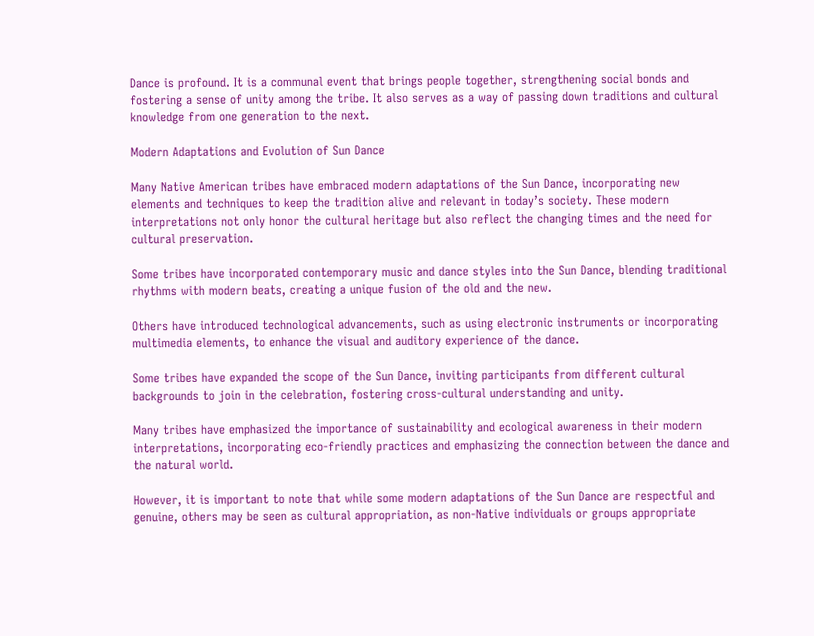Dance is profound. It is a communal event that brings people together, strengthening social bonds and fostering a sense of unity among the tribe. It also serves as a way of passing down traditions and cultural knowledge from one generation to the next.

Modern Adaptations and Evolution of Sun Dance

Many Native American tribes have embraced modern adaptations of the Sun Dance, incorporating new elements and techniques to keep the tradition alive and relevant in today’s society. These modern interpretations not only honor the cultural heritage but also reflect the changing times and the need for cultural preservation.

Some tribes have incorporated contemporary music and dance styles into the Sun Dance, blending traditional rhythms with modern beats, creating a unique fusion of the old and the new.

Others have introduced technological advancements, such as using electronic instruments or incorporating multimedia elements, to enhance the visual and auditory experience of the dance.

Some tribes have expanded the scope of the Sun Dance, inviting participants from different cultural backgrounds to join in the celebration, fostering cross-cultural understanding and unity.

Many tribes have emphasized the importance of sustainability and ecological awareness in their modern interpretations, incorporating eco-friendly practices and emphasizing the connection between the dance and the natural world.

However, it is important to note that while some modern adaptations of the Sun Dance are respectful and genuine, others may be seen as cultural appropriation, as non-Native individuals or groups appropriate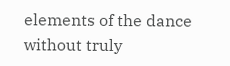elements of the dance without truly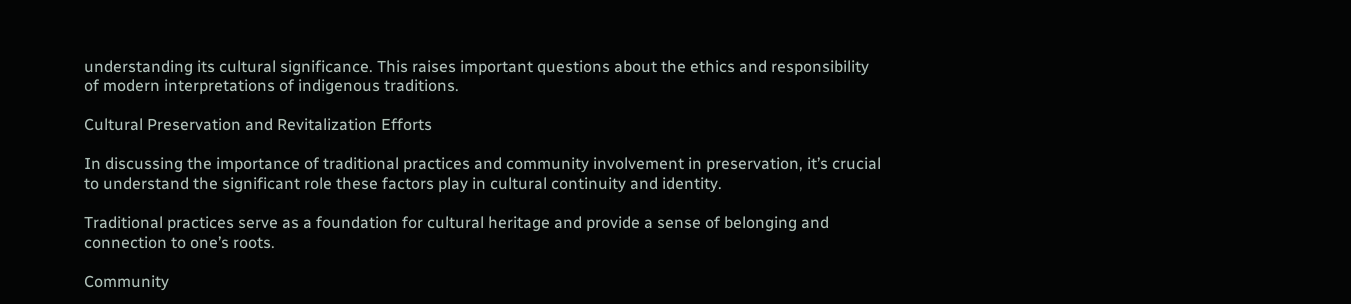understanding its cultural significance. This raises important questions about the ethics and responsibility of modern interpretations of indigenous traditions.

Cultural Preservation and Revitalization Efforts

In discussing the importance of traditional practices and community involvement in preservation, it’s crucial to understand the significant role these factors play in cultural continuity and identity.

Traditional practices serve as a foundation for cultural heritage and provide a sense of belonging and connection to one’s roots.

Community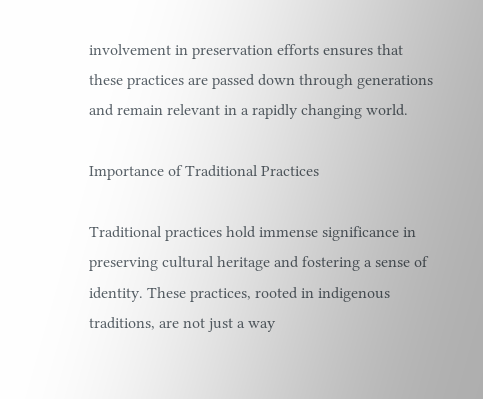involvement in preservation efforts ensures that these practices are passed down through generations and remain relevant in a rapidly changing world.

Importance of Traditional Practices

Traditional practices hold immense significance in preserving cultural heritage and fostering a sense of identity. These practices, rooted in indigenous traditions, are not just a way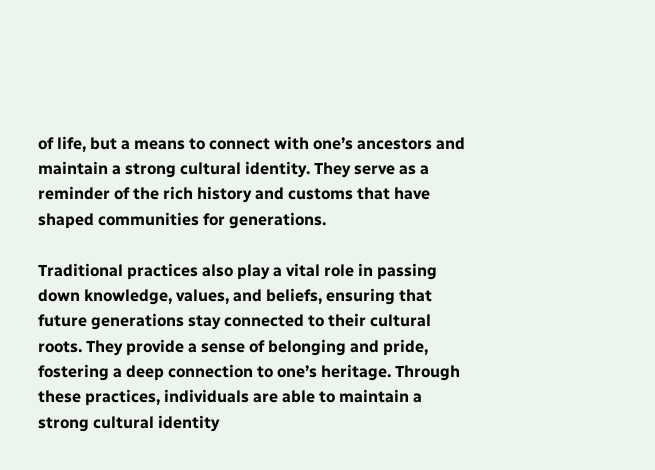of life, but a means to connect with one’s ancestors and maintain a strong cultural identity. They serve as a reminder of the rich history and customs that have shaped communities for generations.

Traditional practices also play a vital role in passing down knowledge, values, and beliefs, ensuring that future generations stay connected to their cultural roots. They provide a sense of belonging and pride, fostering a deep connection to one’s heritage. Through these practices, individuals are able to maintain a strong cultural identity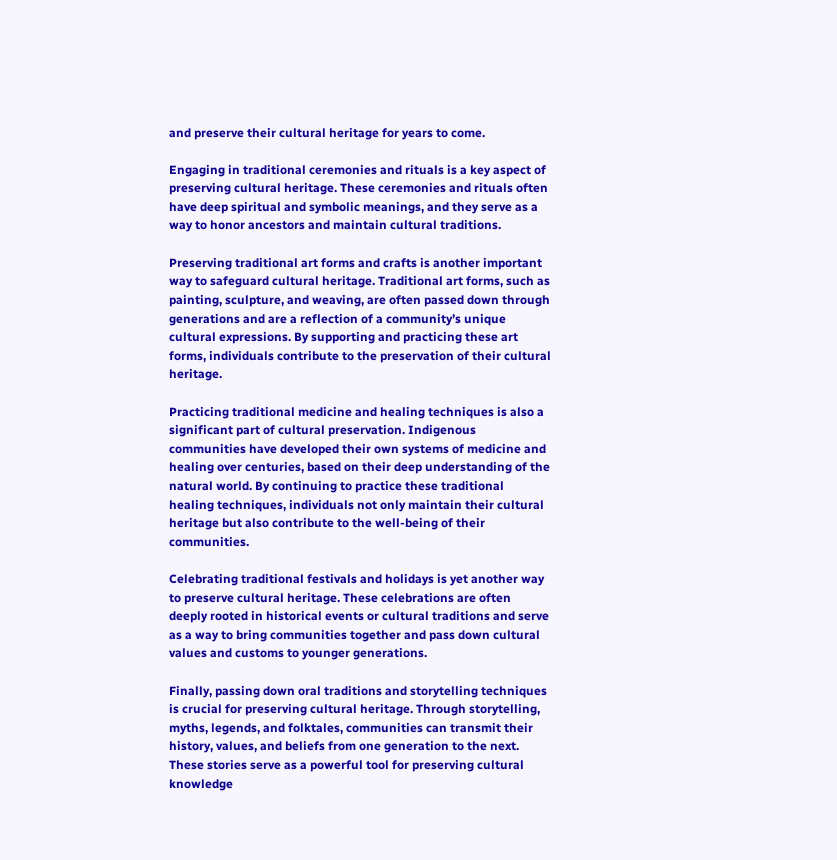and preserve their cultural heritage for years to come.

Engaging in traditional ceremonies and rituals is a key aspect of preserving cultural heritage. These ceremonies and rituals often have deep spiritual and symbolic meanings, and they serve as a way to honor ancestors and maintain cultural traditions.

Preserving traditional art forms and crafts is another important way to safeguard cultural heritage. Traditional art forms, such as painting, sculpture, and weaving, are often passed down through generations and are a reflection of a community’s unique cultural expressions. By supporting and practicing these art forms, individuals contribute to the preservation of their cultural heritage.

Practicing traditional medicine and healing techniques is also a significant part of cultural preservation. Indigenous communities have developed their own systems of medicine and healing over centuries, based on their deep understanding of the natural world. By continuing to practice these traditional healing techniques, individuals not only maintain their cultural heritage but also contribute to the well-being of their communities.

Celebrating traditional festivals and holidays is yet another way to preserve cultural heritage. These celebrations are often deeply rooted in historical events or cultural traditions and serve as a way to bring communities together and pass down cultural values and customs to younger generations.

Finally, passing down oral traditions and storytelling techniques is crucial for preserving cultural heritage. Through storytelling, myths, legends, and folktales, communities can transmit their history, values, and beliefs from one generation to the next. These stories serve as a powerful tool for preserving cultural knowledge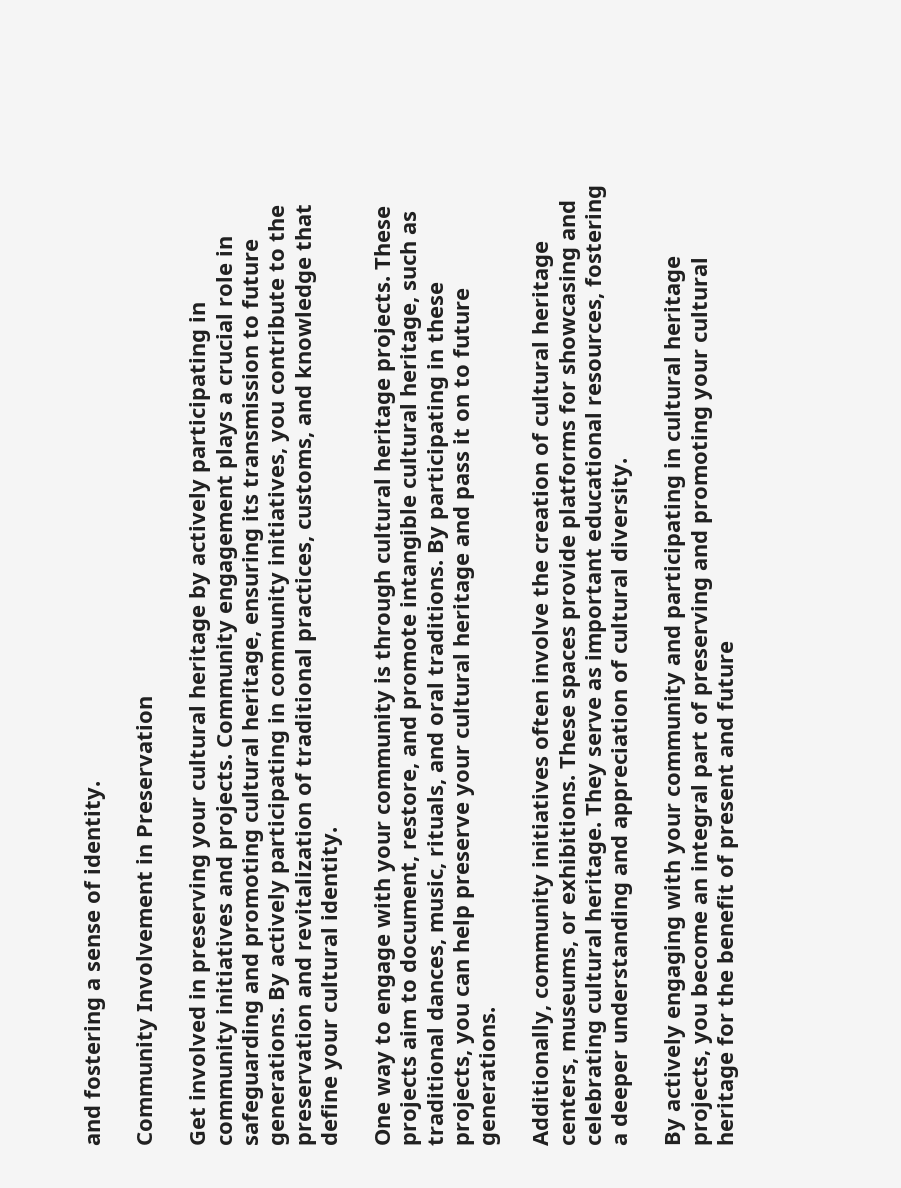and fostering a sense of identity.

Community Involvement in Preservation

Get involved in preserving your cultural heritage by actively participating in community initiatives and projects. Community engagement plays a crucial role in safeguarding and promoting cultural heritage, ensuring its transmission to future generations. By actively participating in community initiatives, you contribute to the preservation and revitalization of traditional practices, customs, and knowledge that define your cultural identity.

One way to engage with your community is through cultural heritage projects. These projects aim to document, restore, and promote intangible cultural heritage, such as traditional dances, music, rituals, and oral traditions. By participating in these projects, you can help preserve your cultural heritage and pass it on to future generations.

Additionally, community initiatives often involve the creation of cultural heritage centers, museums, or exhibitions. These spaces provide platforms for showcasing and celebrating cultural heritage. They serve as important educational resources, fostering a deeper understanding and appreciation of cultural diversity.

By actively engaging with your community and participating in cultural heritage projects, you become an integral part of preserving and promoting your cultural heritage for the benefit of present and future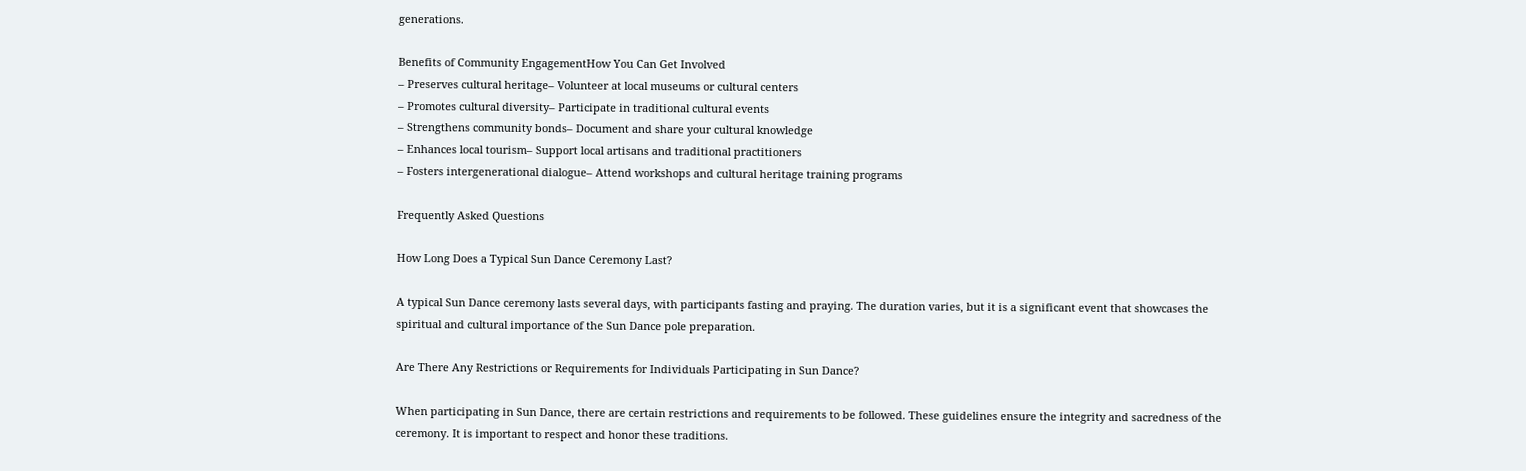generations.

Benefits of Community EngagementHow You Can Get Involved
– Preserves cultural heritage– Volunteer at local museums or cultural centers
– Promotes cultural diversity– Participate in traditional cultural events
– Strengthens community bonds– Document and share your cultural knowledge
– Enhances local tourism– Support local artisans and traditional practitioners
– Fosters intergenerational dialogue– Attend workshops and cultural heritage training programs

Frequently Asked Questions

How Long Does a Typical Sun Dance Ceremony Last?

A typical Sun Dance ceremony lasts several days, with participants fasting and praying. The duration varies, but it is a significant event that showcases the spiritual and cultural importance of the Sun Dance pole preparation.

Are There Any Restrictions or Requirements for Individuals Participating in Sun Dance?

When participating in Sun Dance, there are certain restrictions and requirements to be followed. These guidelines ensure the integrity and sacredness of the ceremony. It is important to respect and honor these traditions.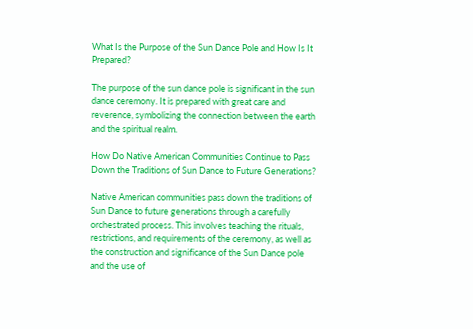What Is the Purpose of the Sun Dance Pole and How Is It Prepared?

The purpose of the sun dance pole is significant in the sun dance ceremony. It is prepared with great care and reverence, symbolizing the connection between the earth and the spiritual realm.

How Do Native American Communities Continue to Pass Down the Traditions of Sun Dance to Future Generations?

Native American communities pass down the traditions of Sun Dance to future generations through a carefully orchestrated process. This involves teaching the rituals, restrictions, and requirements of the ceremony, as well as the construction and significance of the Sun Dance pole and the use of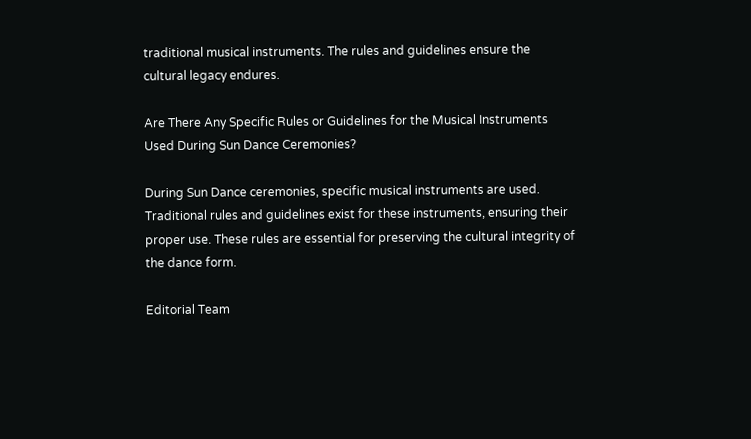traditional musical instruments. The rules and guidelines ensure the cultural legacy endures.

Are There Any Specific Rules or Guidelines for the Musical Instruments Used During Sun Dance Ceremonies?

During Sun Dance ceremonies, specific musical instruments are used. Traditional rules and guidelines exist for these instruments, ensuring their proper use. These rules are essential for preserving the cultural integrity of the dance form.

Editorial Team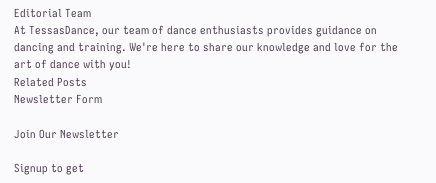Editorial Team
At TessasDance, our team of dance enthusiasts provides guidance on dancing and training. We're here to share our knowledge and love for the art of dance with you!
Related Posts
Newsletter Form

Join Our Newsletter

Signup to get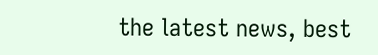the latest news, best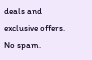deals and exclusive offers. No spam.